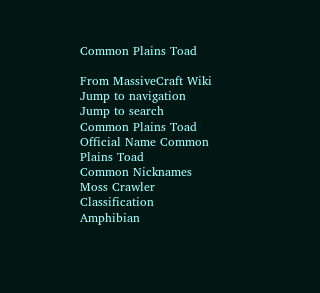Common Plains Toad

From MassiveCraft Wiki
Jump to navigation Jump to search
Common Plains Toad
Official Name Common Plains Toad
Common Nicknames Moss Crawler
Classification Amphibian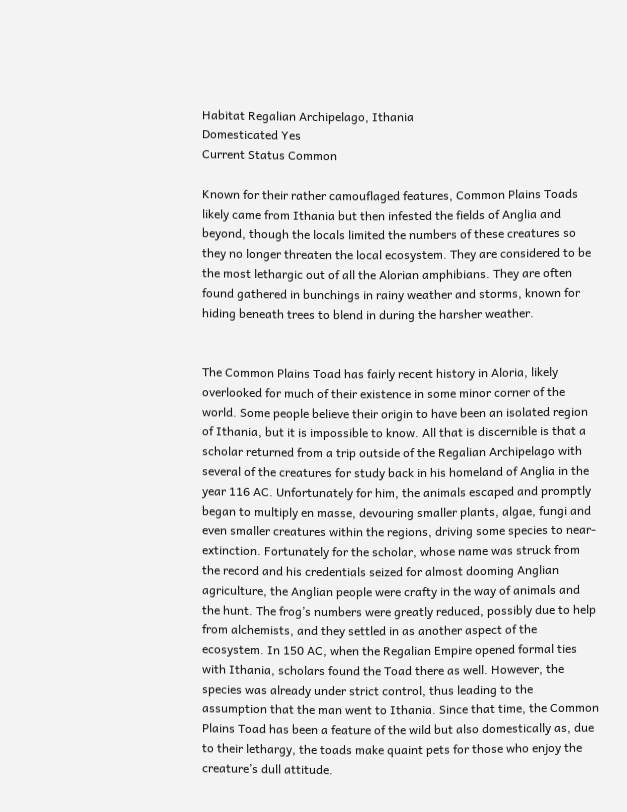Habitat Regalian Archipelago, Ithania
Domesticated Yes
Current Status Common

Known for their rather camouflaged features, Common Plains Toads likely came from Ithania but then infested the fields of Anglia and beyond, though the locals limited the numbers of these creatures so they no longer threaten the local ecosystem. They are considered to be the most lethargic out of all the Alorian amphibians. They are often found gathered in bunchings in rainy weather and storms, known for hiding beneath trees to blend in during the harsher weather.


The Common Plains Toad has fairly recent history in Aloria, likely overlooked for much of their existence in some minor corner of the world. Some people believe their origin to have been an isolated region of Ithania, but it is impossible to know. All that is discernible is that a scholar returned from a trip outside of the Regalian Archipelago with several of the creatures for study back in his homeland of Anglia in the year 116 AC. Unfortunately for him, the animals escaped and promptly began to multiply en masse, devouring smaller plants, algae, fungi and even smaller creatures within the regions, driving some species to near-extinction. Fortunately for the scholar, whose name was struck from the record and his credentials seized for almost dooming Anglian agriculture, the Anglian people were crafty in the way of animals and the hunt. The frog’s numbers were greatly reduced, possibly due to help from alchemists, and they settled in as another aspect of the ecosystem. In 150 AC, when the Regalian Empire opened formal ties with Ithania, scholars found the Toad there as well. However, the species was already under strict control, thus leading to the assumption that the man went to Ithania. Since that time, the Common Plains Toad has been a feature of the wild but also domestically as, due to their lethargy, the toads make quaint pets for those who enjoy the creature’s dull attitude.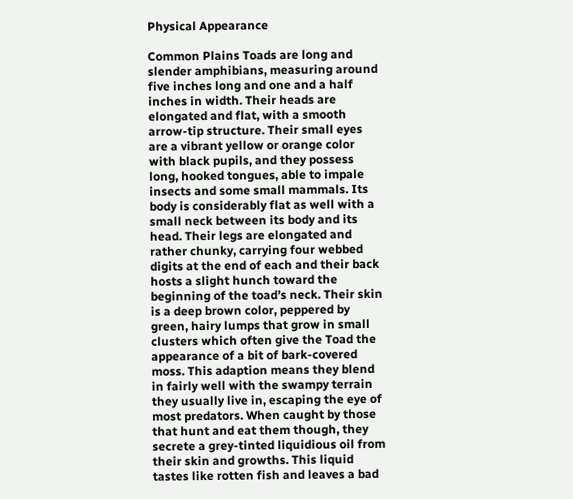Physical Appearance

Common Plains Toads are long and slender amphibians, measuring around five inches long and one and a half inches in width. Their heads are elongated and flat, with a smooth arrow-tip structure. Their small eyes are a vibrant yellow or orange color with black pupils, and they possess long, hooked tongues, able to impale insects and some small mammals. Its body is considerably flat as well with a small neck between its body and its head. Their legs are elongated and rather chunky, carrying four webbed digits at the end of each and their back hosts a slight hunch toward the beginning of the toad’s neck. Their skin is a deep brown color, peppered by green, hairy lumps that grow in small clusters which often give the Toad the appearance of a bit of bark-covered moss. This adaption means they blend in fairly well with the swampy terrain they usually live in, escaping the eye of most predators. When caught by those that hunt and eat them though, they secrete a grey-tinted liquidious oil from their skin and growths. This liquid tastes like rotten fish and leaves a bad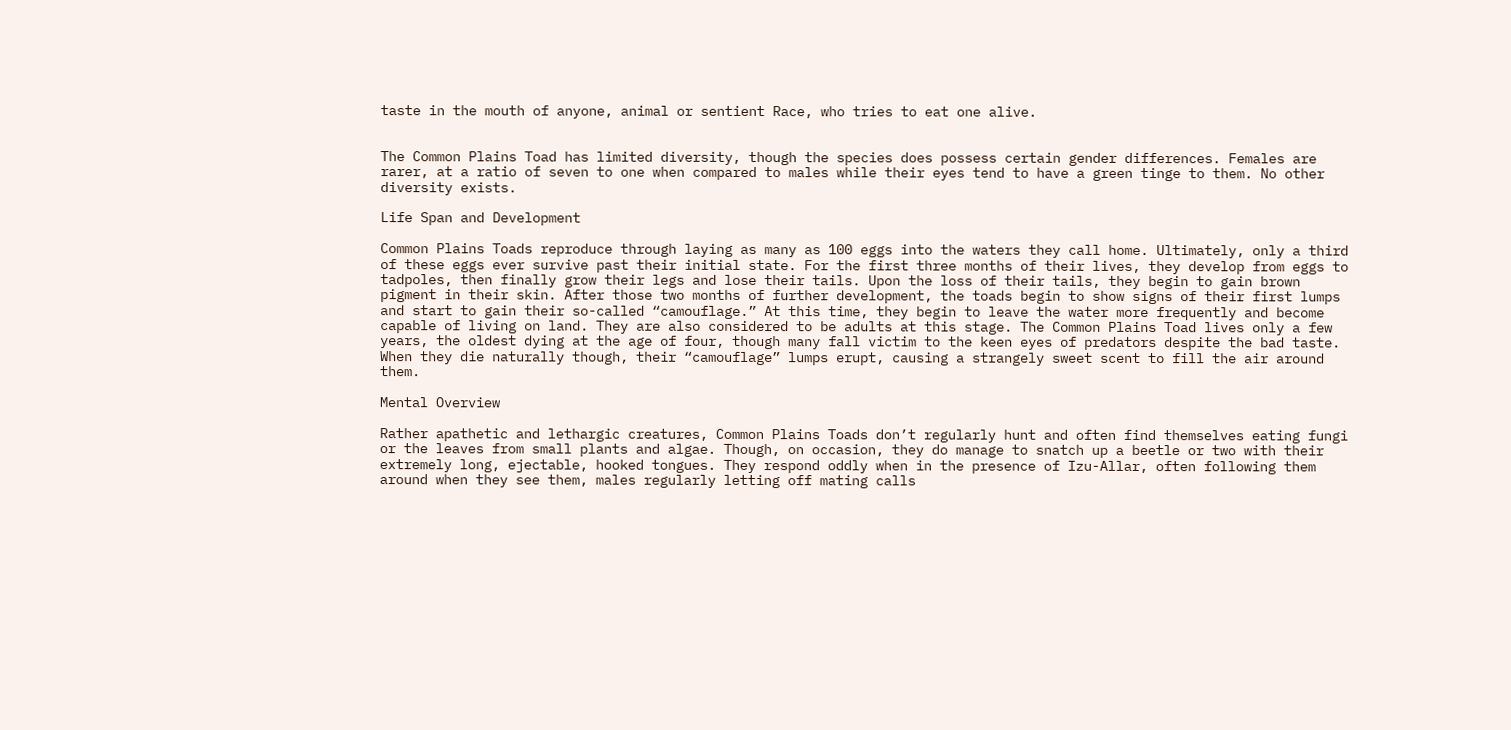taste in the mouth of anyone, animal or sentient Race, who tries to eat one alive.


The Common Plains Toad has limited diversity, though the species does possess certain gender differences. Females are rarer, at a ratio of seven to one when compared to males while their eyes tend to have a green tinge to them. No other diversity exists.

Life Span and Development

Common Plains Toads reproduce through laying as many as 100 eggs into the waters they call home. Ultimately, only a third of these eggs ever survive past their initial state. For the first three months of their lives, they develop from eggs to tadpoles, then finally grow their legs and lose their tails. Upon the loss of their tails, they begin to gain brown pigment in their skin. After those two months of further development, the toads begin to show signs of their first lumps and start to gain their so-called “camouflage.” At this time, they begin to leave the water more frequently and become capable of living on land. They are also considered to be adults at this stage. The Common Plains Toad lives only a few years, the oldest dying at the age of four, though many fall victim to the keen eyes of predators despite the bad taste. When they die naturally though, their “camouflage” lumps erupt, causing a strangely sweet scent to fill the air around them.

Mental Overview

Rather apathetic and lethargic creatures, Common Plains Toads don’t regularly hunt and often find themselves eating fungi or the leaves from small plants and algae. Though, on occasion, they do manage to snatch up a beetle or two with their extremely long, ejectable, hooked tongues. They respond oddly when in the presence of Izu-Allar, often following them around when they see them, males regularly letting off mating calls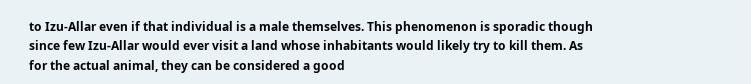to Izu-Allar even if that individual is a male themselves. This phenomenon is sporadic though since few Izu-Allar would ever visit a land whose inhabitants would likely try to kill them. As for the actual animal, they can be considered a good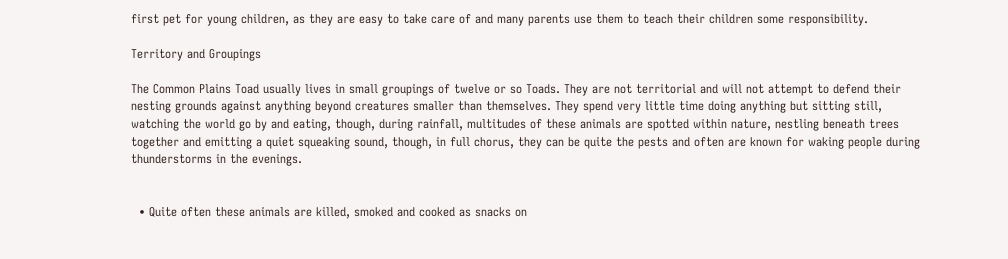first pet for young children, as they are easy to take care of and many parents use them to teach their children some responsibility.

Territory and Groupings

The Common Plains Toad usually lives in small groupings of twelve or so Toads. They are not territorial and will not attempt to defend their nesting grounds against anything beyond creatures smaller than themselves. They spend very little time doing anything but sitting still, watching the world go by and eating, though, during rainfall, multitudes of these animals are spotted within nature, nestling beneath trees together and emitting a quiet squeaking sound, though, in full chorus, they can be quite the pests and often are known for waking people during thunderstorms in the evenings.


  • Quite often these animals are killed, smoked and cooked as snacks on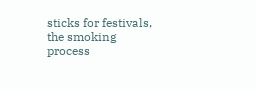sticks for festivals, the smoking process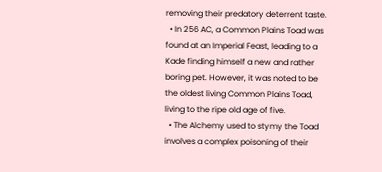removing their predatory deterrent taste.
  • In 256 AC, a Common Plains Toad was found at an Imperial Feast, leading to a Kade finding himself a new and rather boring pet. However, it was noted to be the oldest living Common Plains Toad, living to the ripe old age of five.
  • The Alchemy used to stymy the Toad involves a complex poisoning of their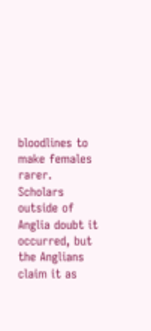bloodlines to make females rarer. Scholars outside of Anglia doubt it occurred, but the Anglians claim it as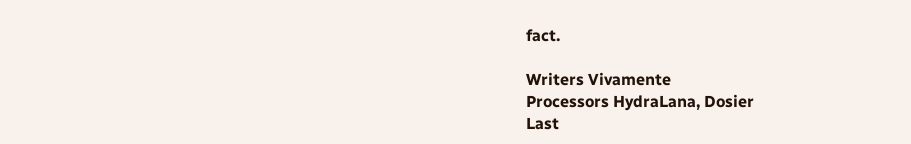fact.

Writers Vivamente
Processors HydraLana, Dosier
Last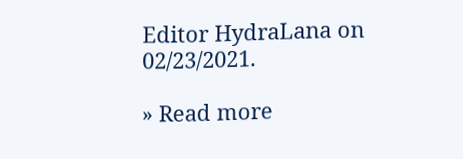Editor HydraLana on 02/23/2021.

» Read more